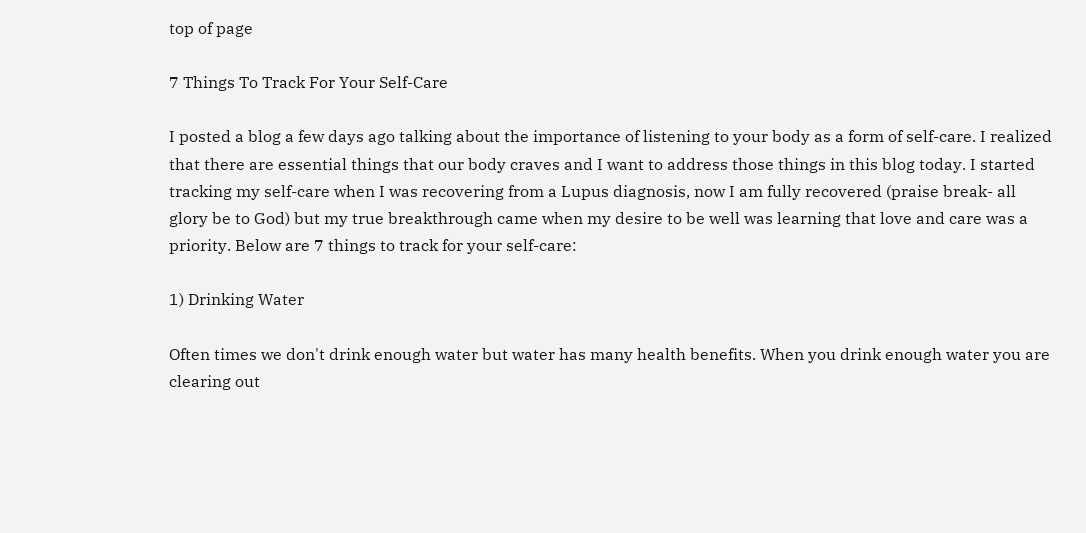top of page

7 Things To Track For Your Self-Care

I posted a blog a few days ago talking about the importance of listening to your body as a form of self-care. I realized that there are essential things that our body craves and I want to address those things in this blog today. I started tracking my self-care when I was recovering from a Lupus diagnosis, now I am fully recovered (praise break- all glory be to God) but my true breakthrough came when my desire to be well was learning that love and care was a priority. Below are 7 things to track for your self-care:

1) Drinking Water

Often times we don't drink enough water but water has many health benefits. When you drink enough water you are clearing out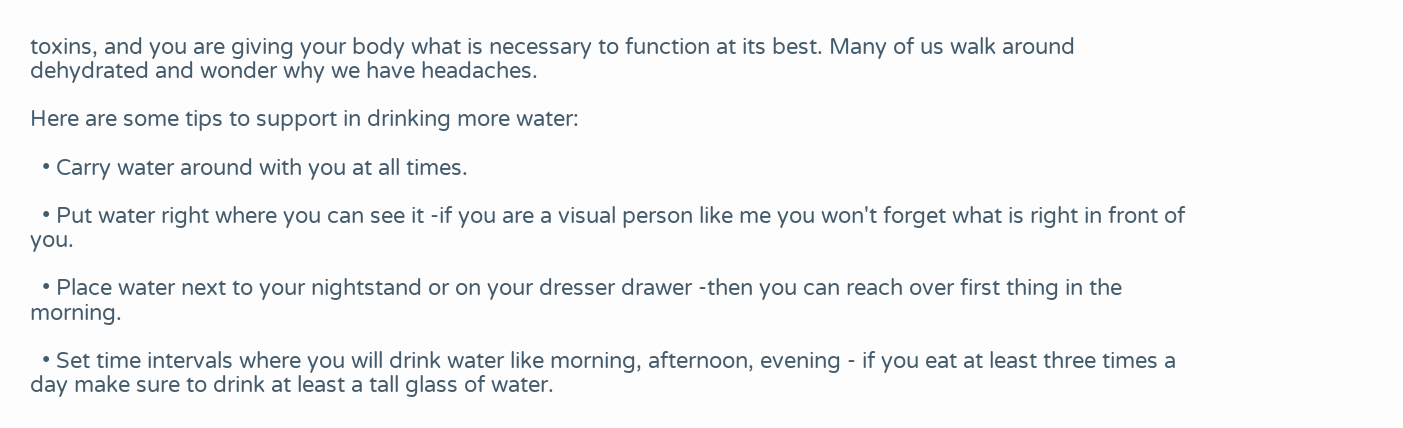toxins, and you are giving your body what is necessary to function at its best. Many of us walk around dehydrated and wonder why we have headaches.

Here are some tips to support in drinking more water:

  • Carry water around with you at all times.

  • Put water right where you can see it -if you are a visual person like me you won't forget what is right in front of you.

  • Place water next to your nightstand or on your dresser drawer -then you can reach over first thing in the morning.

  • Set time intervals where you will drink water like morning, afternoon, evening - if you eat at least three times a day make sure to drink at least a tall glass of water.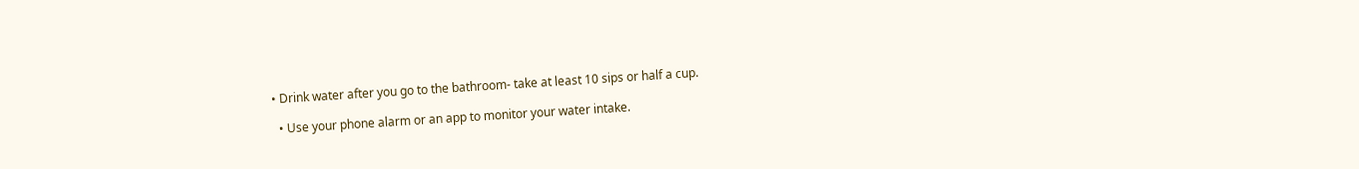• Drink water after you go to the bathroom- take at least 10 sips or half a cup.

  • Use your phone alarm or an app to monitor your water intake.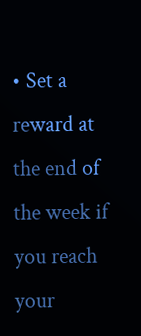• Set a reward at the end of the week if you reach your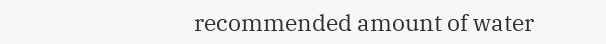recommended amount of water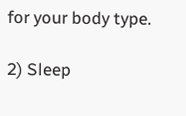for your body type.

2) Sleep